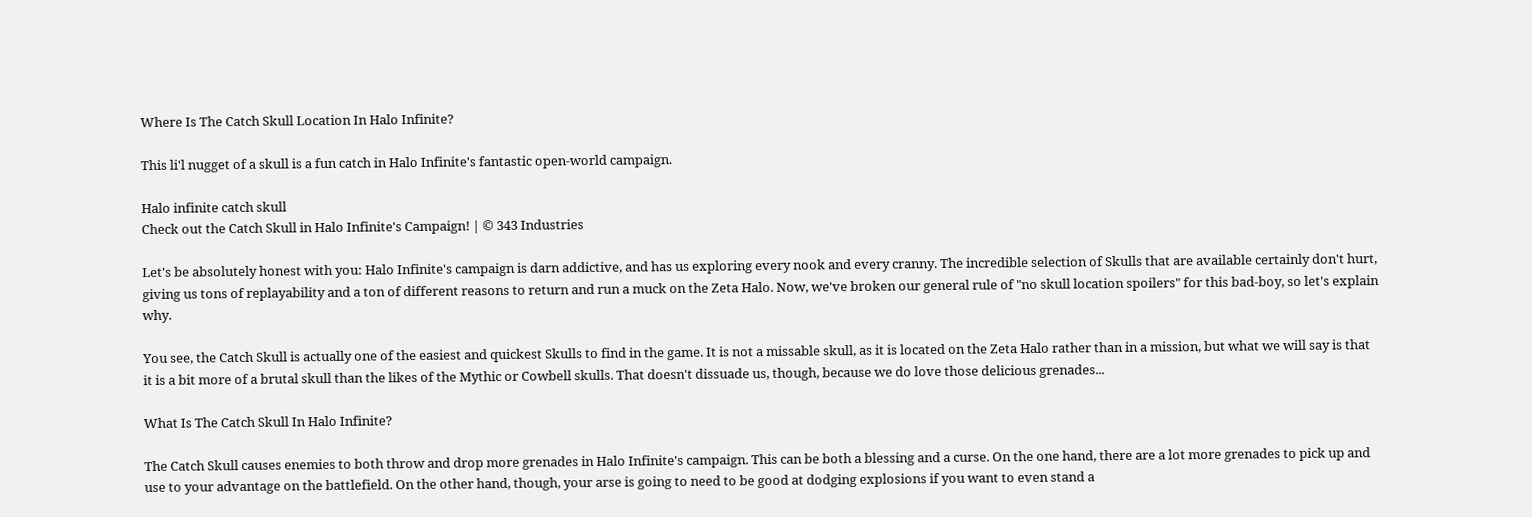Where Is The Catch Skull Location In Halo Infinite?

This li'l nugget of a skull is a fun catch in Halo Infinite's fantastic open-world campaign.

Halo infinite catch skull
Check out the Catch Skull in Halo Infinite's Campaign! | © 343 Industries

Let's be absolutely honest with you: Halo Infinite's campaign is darn addictive, and has us exploring every nook and every cranny. The incredible selection of Skulls that are available certainly don't hurt, giving us tons of replayability and a ton of different reasons to return and run a muck on the Zeta Halo. Now, we've broken our general rule of "no skull location spoilers" for this bad-boy, so let's explain why.

You see, the Catch Skull is actually one of the easiest and quickest Skulls to find in the game. It is not a missable skull, as it is located on the Zeta Halo rather than in a mission, but what we will say is that it is a bit more of a brutal skull than the likes of the Mythic or Cowbell skulls. That doesn't dissuade us, though, because we do love those delicious grenades...

What Is The Catch Skull In Halo Infinite?

The Catch Skull causes enemies to both throw and drop more grenades in Halo Infinite's campaign. This can be both a blessing and a curse. On the one hand, there are a lot more grenades to pick up and use to your advantage on the battlefield. On the other hand, though, your arse is going to need to be good at dodging explosions if you want to even stand a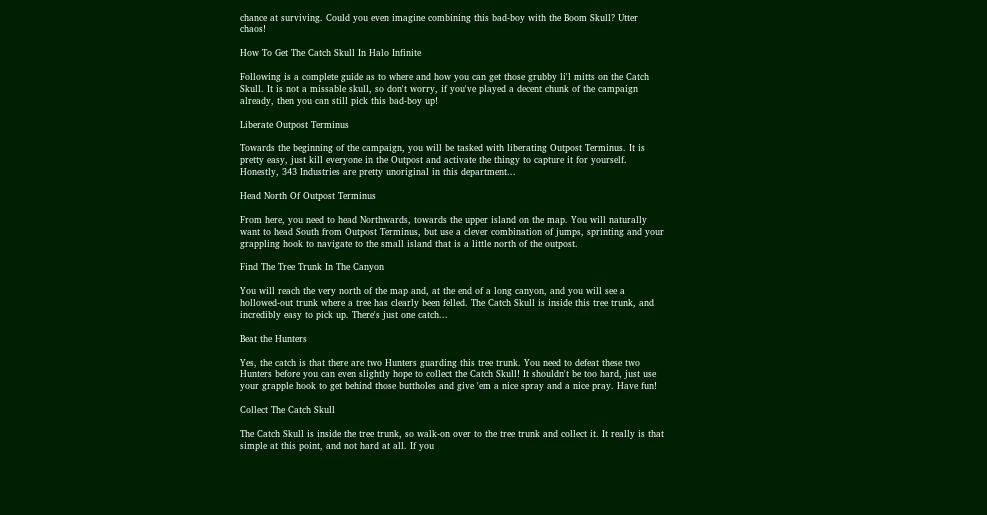chance at surviving. Could you even imagine combining this bad-boy with the Boom Skull? Utter chaos!

How To Get The Catch Skull In Halo Infinite

Following is a complete guide as to where and how you can get those grubby li'l mitts on the Catch Skull. It is not a missable skull, so don't worry, if you've played a decent chunk of the campaign already, then you can still pick this bad-boy up!

Liberate Outpost Terminus

Towards the beginning of the campaign, you will be tasked with liberating Outpost Terminus. It is pretty easy, just kill everyone in the Outpost and activate the thingy to capture it for yourself. Honestly, 343 Industries are pretty unoriginal in this department...

Head North Of Outpost Terminus

From here, you need to head Northwards, towards the upper island on the map. You will naturally want to head South from Outpost Terminus, but use a clever combination of jumps, sprinting and your grappling hook to navigate to the small island that is a little north of the outpost.

Find The Tree Trunk In The Canyon

You will reach the very north of the map and, at the end of a long canyon, and you will see a hollowed-out trunk where a tree has clearly been felled. The Catch Skull is inside this tree trunk, and incredibly easy to pick up. There's just one catch...

Beat the Hunters

Yes, the catch is that there are two Hunters guarding this tree trunk. You need to defeat these two Hunters before you can even slightly hope to collect the Catch Skull! It shouldn't be too hard, just use your grapple hook to get behind those buttholes and give 'em a nice spray and a nice pray. Have fun!

Collect The Catch Skull

The Catch Skull is inside the tree trunk, so walk-on over to the tree trunk and collect it. It really is that simple at this point, and not hard at all. If you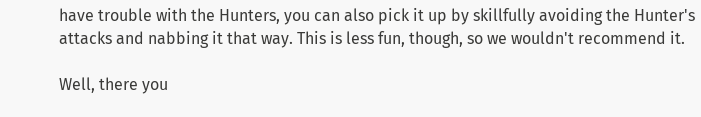have trouble with the Hunters, you can also pick it up by skillfully avoiding the Hunter's attacks and nabbing it that way. This is less fun, though, so we wouldn't recommend it.

Well, there you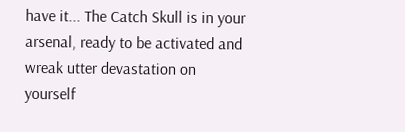have it... The Catch Skull is in your arsenal, ready to be activated and wreak utter devastation on yourself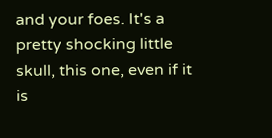and your foes. It's a pretty shocking little skull, this one, even if it is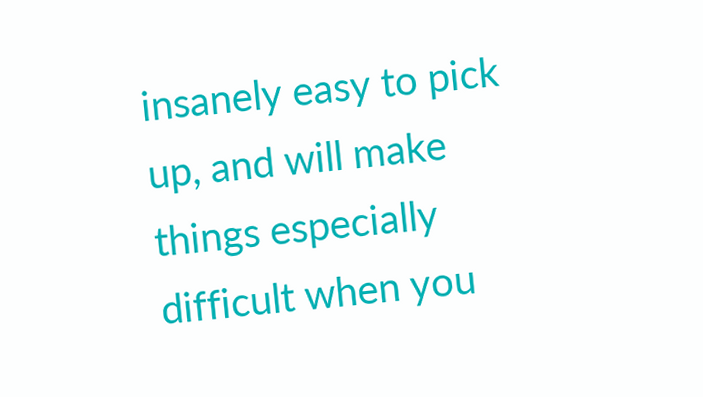insanely easy to pick up, and will make things especially difficult when you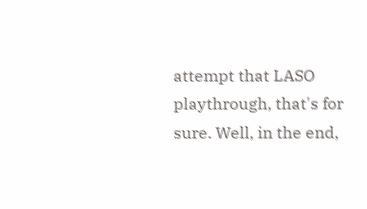attempt that LASO playthrough, that's for sure. Well, in the end,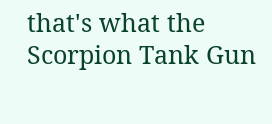that's what the Scorpion Tank Gun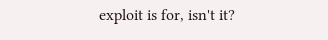exploit is for, isn't it?